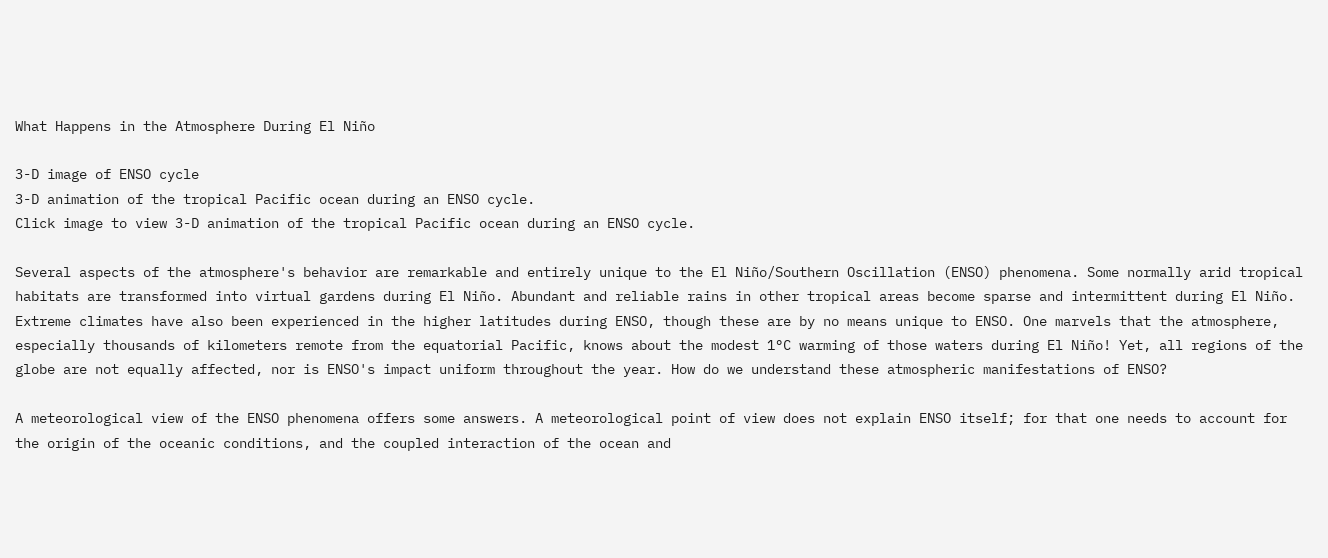What Happens in the Atmosphere During El Niño

3-D image of ENSO cycle
3-D animation of the tropical Pacific ocean during an ENSO cycle.
Click image to view 3-D animation of the tropical Pacific ocean during an ENSO cycle.

Several aspects of the atmosphere's behavior are remarkable and entirely unique to the El Niño/Southern Oscillation (ENSO) phenomena. Some normally arid tropical habitats are transformed into virtual gardens during El Niño. Abundant and reliable rains in other tropical areas become sparse and intermittent during El Niño. Extreme climates have also been experienced in the higher latitudes during ENSO, though these are by no means unique to ENSO. One marvels that the atmosphere, especially thousands of kilometers remote from the equatorial Pacific, knows about the modest 1°C warming of those waters during El Niño! Yet, all regions of the globe are not equally affected, nor is ENSO's impact uniform throughout the year. How do we understand these atmospheric manifestations of ENSO?

A meteorological view of the ENSO phenomena offers some answers. A meteorological point of view does not explain ENSO itself; for that one needs to account for the origin of the oceanic conditions, and the coupled interaction of the ocean and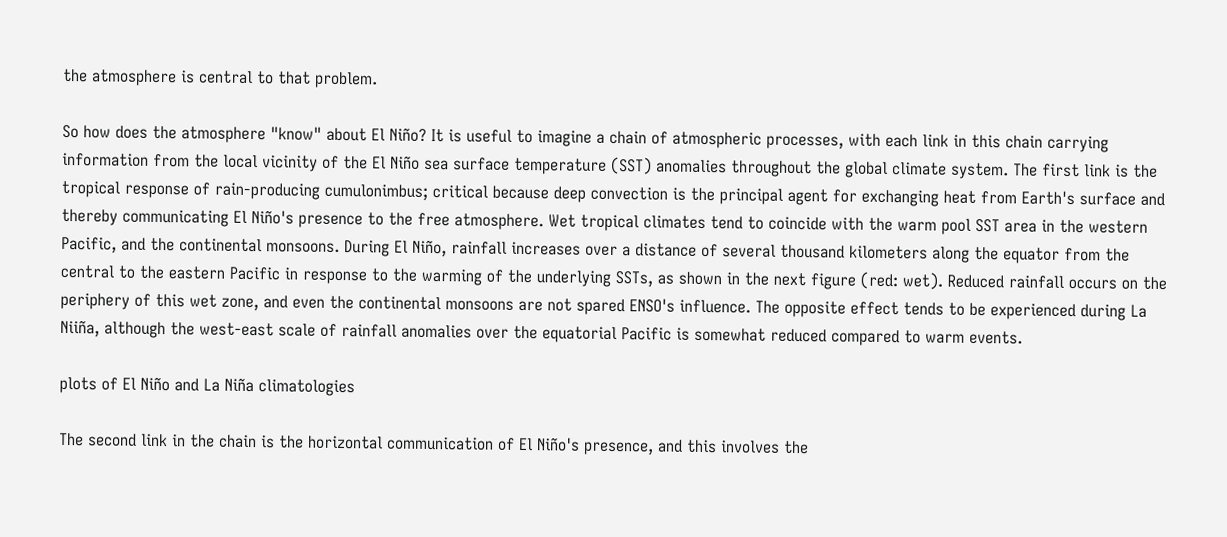the atmosphere is central to that problem.

So how does the atmosphere "know" about El Niño? It is useful to imagine a chain of atmospheric processes, with each link in this chain carrying information from the local vicinity of the El Niño sea surface temperature (SST) anomalies throughout the global climate system. The first link is the tropical response of rain-producing cumulonimbus; critical because deep convection is the principal agent for exchanging heat from Earth's surface and thereby communicating El Niño's presence to the free atmosphere. Wet tropical climates tend to coincide with the warm pool SST area in the western Pacific, and the continental monsoons. During El Niño, rainfall increases over a distance of several thousand kilometers along the equator from the central to the eastern Pacific in response to the warming of the underlying SSTs, as shown in the next figure (red: wet). Reduced rainfall occurs on the periphery of this wet zone, and even the continental monsoons are not spared ENSO's influence. The opposite effect tends to be experienced during La Niiña, although the west-east scale of rainfall anomalies over the equatorial Pacific is somewhat reduced compared to warm events.

plots of El Niño and La Niña climatologies

The second link in the chain is the horizontal communication of El Niño's presence, and this involves the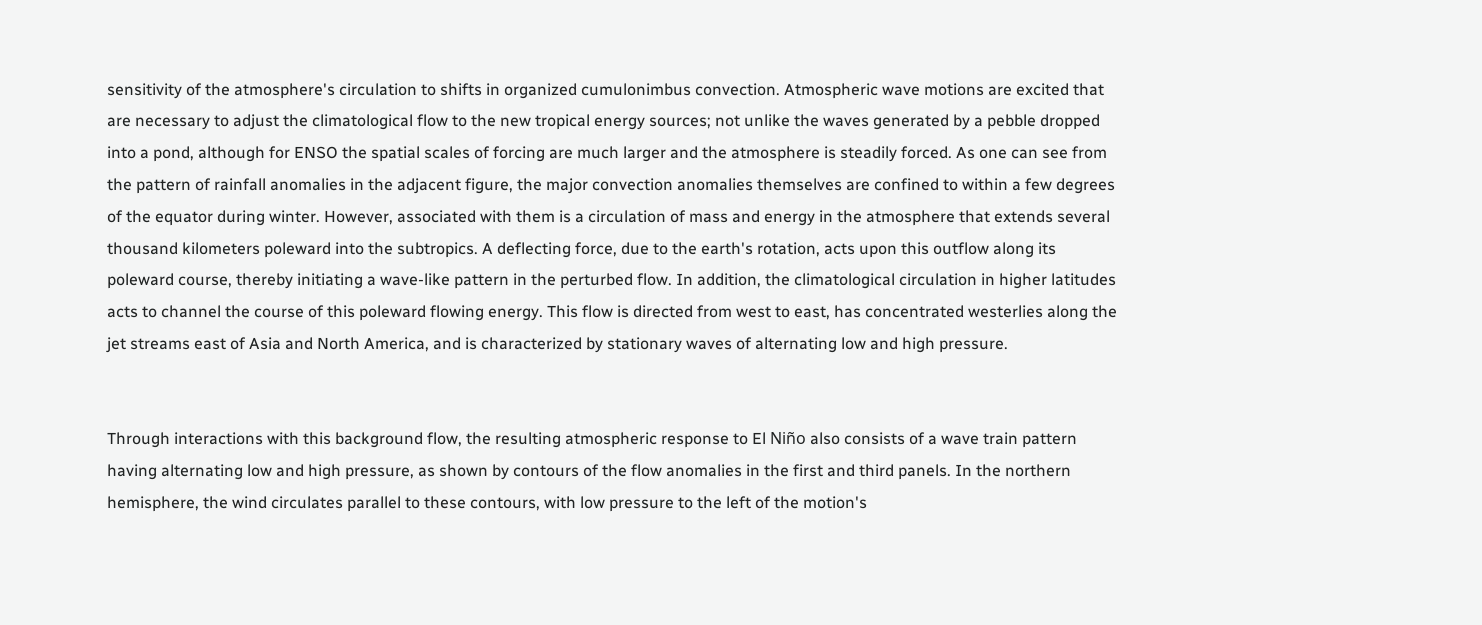sensitivity of the atmosphere's circulation to shifts in organized cumulonimbus convection. Atmospheric wave motions are excited that are necessary to adjust the climatological flow to the new tropical energy sources; not unlike the waves generated by a pebble dropped into a pond, although for ENSO the spatial scales of forcing are much larger and the atmosphere is steadily forced. As one can see from the pattern of rainfall anomalies in the adjacent figure, the major convection anomalies themselves are confined to within a few degrees of the equator during winter. However, associated with them is a circulation of mass and energy in the atmosphere that extends several thousand kilometers poleward into the subtropics. A deflecting force, due to the earth's rotation, acts upon this outflow along its poleward course, thereby initiating a wave-like pattern in the perturbed flow. In addition, the climatological circulation in higher latitudes acts to channel the course of this poleward flowing energy. This flow is directed from west to east, has concentrated westerlies along the jet streams east of Asia and North America, and is characterized by stationary waves of alternating low and high pressure.


Through interactions with this background flow, the resulting atmospheric response to El Niño also consists of a wave train pattern having alternating low and high pressure, as shown by contours of the flow anomalies in the first and third panels. In the northern hemisphere, the wind circulates parallel to these contours, with low pressure to the left of the motion's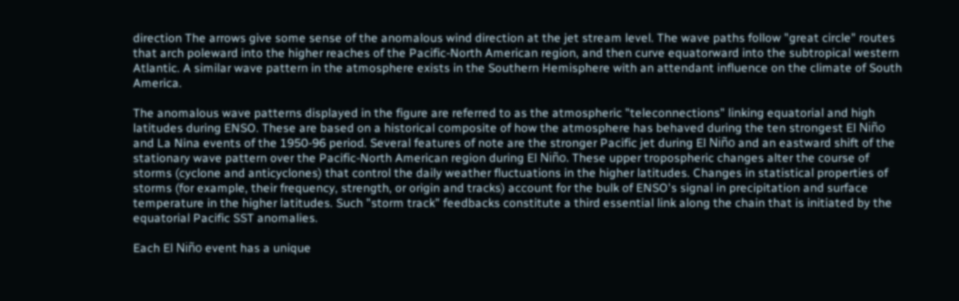direction The arrows give some sense of the anomalous wind direction at the jet stream level. The wave paths follow "great circle" routes that arch poleward into the higher reaches of the Pacific-North American region, and then curve equatorward into the subtropical western Atlantic. A similar wave pattern in the atmosphere exists in the Southern Hemisphere with an attendant influence on the climate of South America.

The anomalous wave patterns displayed in the figure are referred to as the atmospheric "teleconnections" linking equatorial and high latitudes during ENSO. These are based on a historical composite of how the atmosphere has behaved during the ten strongest El Niño and La Nina events of the 1950-96 period. Several features of note are the stronger Pacific jet during El Niño and an eastward shift of the stationary wave pattern over the Pacific-North American region during El Niño. These upper tropospheric changes alter the course of storms (cyclone and anticyclones) that control the daily weather fluctuations in the higher latitudes. Changes in statistical properties of storms (for example, their frequency, strength, or origin and tracks) account for the bulk of ENSO's signal in precipitation and surface temperature in the higher latitudes. Such "storm track" feedbacks constitute a third essential link along the chain that is initiated by the equatorial Pacific SST anomalies.

Each El Niño event has a unique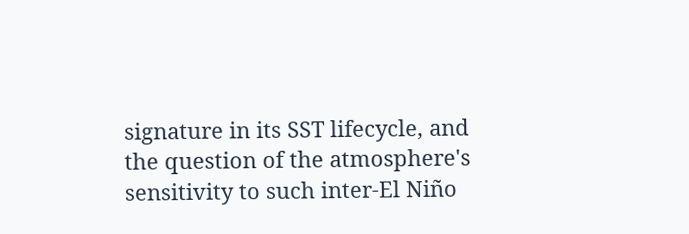signature in its SST lifecycle, and the question of the atmosphere's sensitivity to such inter-El Niño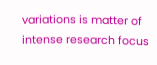variations is matter of intense research focus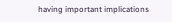having important implications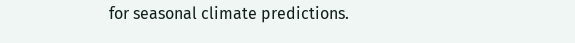for seasonal climate predictions.